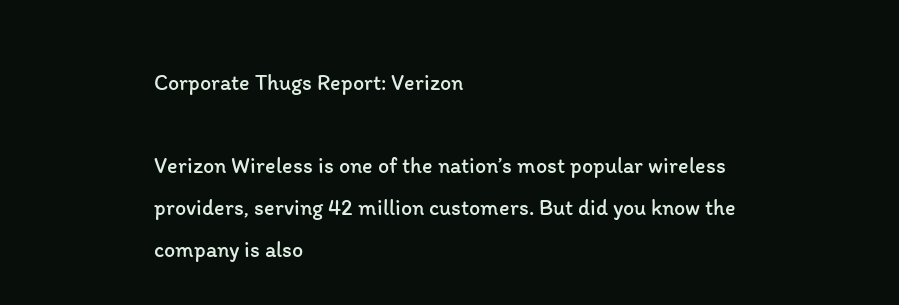Corporate Thugs Report: Verizon

Verizon Wireless is one of the nation’s most popular wireless providers, serving 42 million customers. But did you know the company is also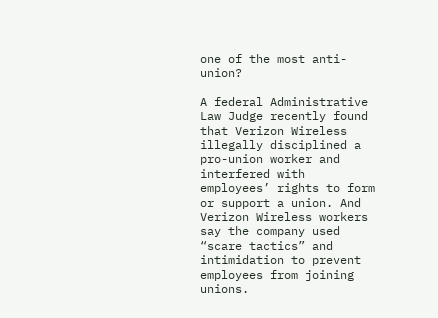one of the most anti-union?

A federal Administrative Law Judge recently found that Verizon Wireless illegally disciplined a pro-union worker and interfered with employees’ rights to form or support a union. And Verizon Wireless workers say the company used “scare tactics” and intimidation to prevent employees from joining unions.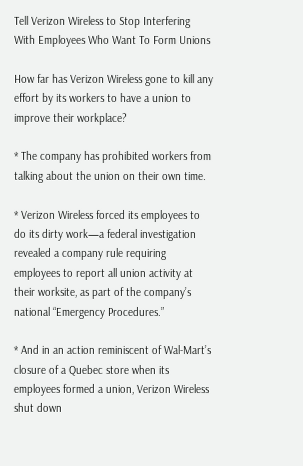Tell Verizon Wireless to Stop Interfering With Employees Who Want To Form Unions

How far has Verizon Wireless gone to kill any effort by its workers to have a union to improve their workplace?

* The company has prohibited workers from talking about the union on their own time.

* Verizon Wireless forced its employees to do its dirty work—a federal investigation revealed a company rule requiring employees to report all union activity at their worksite, as part of the company’s national “Emergency Procedures.”

* And in an action reminiscent of Wal-Mart’s closure of a Quebec store when its employees formed a union, Verizon Wireless shut down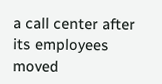a call center after its employees moved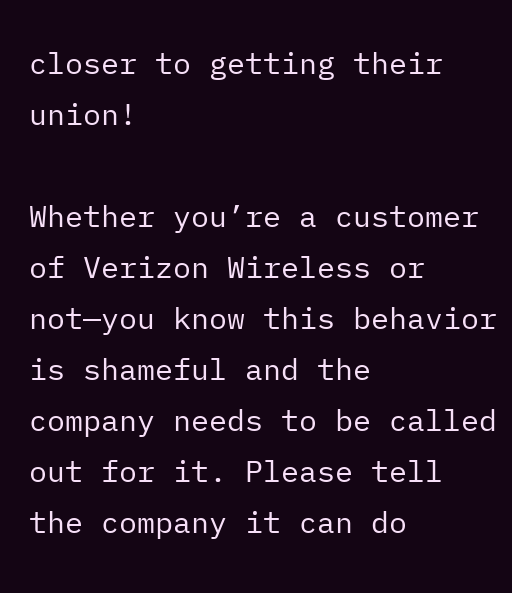closer to getting their union!

Whether you’re a customer of Verizon Wireless or not—you know this behavior is shameful and the company needs to be called out for it. Please tell the company it can do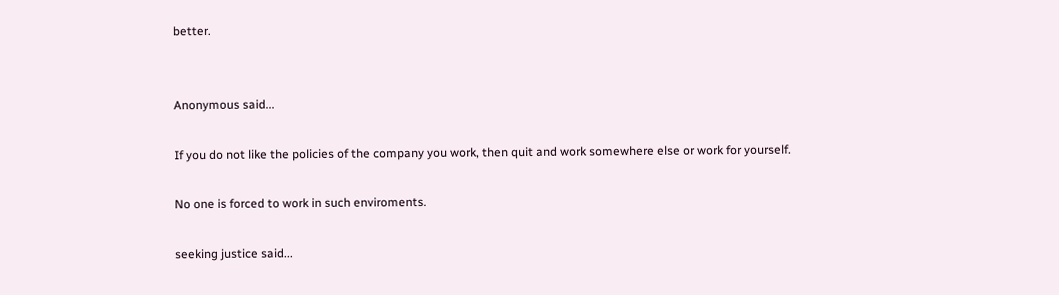better.


Anonymous said...

If you do not like the policies of the company you work, then quit and work somewhere else or work for yourself.

No one is forced to work in such enviroments.

seeking justice said...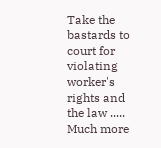Take the bastards to court for violating worker's rights and the law .....
Much more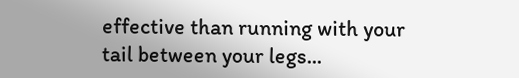effective than running with your tail between your legs...